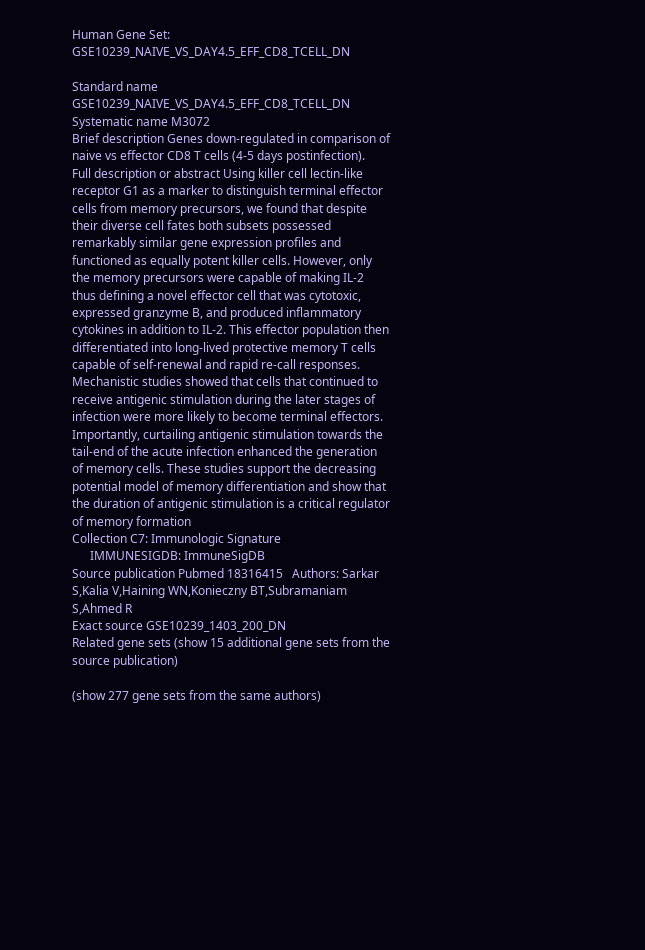Human Gene Set: GSE10239_NAIVE_VS_DAY4.5_EFF_CD8_TCELL_DN

Standard name GSE10239_NAIVE_VS_DAY4.5_EFF_CD8_TCELL_DN
Systematic name M3072
Brief description Genes down-regulated in comparison of naive vs effector CD8 T cells (4-5 days postinfection).
Full description or abstract Using killer cell lectin-like receptor G1 as a marker to distinguish terminal effector cells from memory precursors, we found that despite their diverse cell fates both subsets possessed remarkably similar gene expression profiles and functioned as equally potent killer cells. However, only the memory precursors were capable of making IL-2 thus defining a novel effector cell that was cytotoxic, expressed granzyme B, and produced inflammatory cytokines in addition to IL-2. This effector population then differentiated into long-lived protective memory T cells capable of self-renewal and rapid re-call responses. Mechanistic studies showed that cells that continued to receive antigenic stimulation during the later stages of infection were more likely to become terminal effectors. Importantly, curtailing antigenic stimulation towards the tail-end of the acute infection enhanced the generation of memory cells. These studies support the decreasing potential model of memory differentiation and show that the duration of antigenic stimulation is a critical regulator of memory formation
Collection C7: Immunologic Signature
      IMMUNESIGDB: ImmuneSigDB
Source publication Pubmed 18316415   Authors: Sarkar S,Kalia V,Haining WN,Konieczny BT,Subramaniam S,Ahmed R
Exact source GSE10239_1403_200_DN
Related gene sets (show 15 additional gene sets from the source publication)

(show 277 gene sets from the same authors)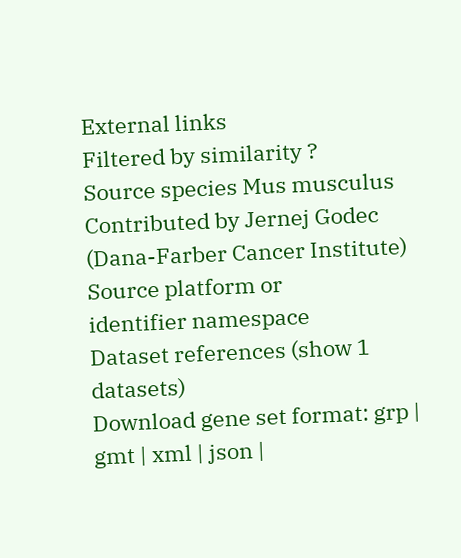External links
Filtered by similarity ?
Source species Mus musculus
Contributed by Jernej Godec (Dana-Farber Cancer Institute)
Source platform or
identifier namespace
Dataset references (show 1 datasets)
Download gene set format: grp | gmt | xml | json |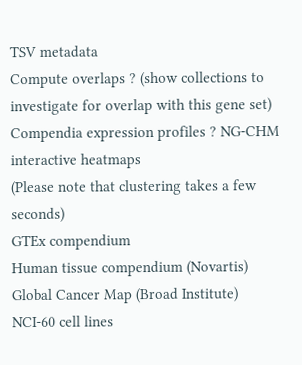TSV metadata
Compute overlaps ? (show collections to investigate for overlap with this gene set)
Compendia expression profiles ? NG-CHM interactive heatmaps
(Please note that clustering takes a few seconds)
GTEx compendium
Human tissue compendium (Novartis)
Global Cancer Map (Broad Institute)
NCI-60 cell lines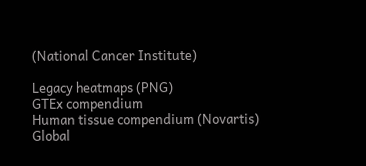(National Cancer Institute)

Legacy heatmaps (PNG)
GTEx compendium
Human tissue compendium (Novartis)
Global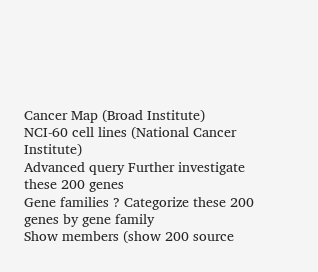Cancer Map (Broad Institute)
NCI-60 cell lines (National Cancer Institute)
Advanced query Further investigate these 200 genes
Gene families ? Categorize these 200 genes by gene family
Show members (show 200 source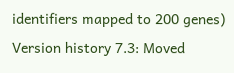identifiers mapped to 200 genes)
Version history 7.3: Moved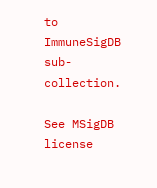to ImmuneSigDB sub-collection.

See MSigDB license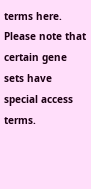terms here. Please note that certain gene sets have special access terms.